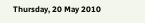Thursday, 20 May 2010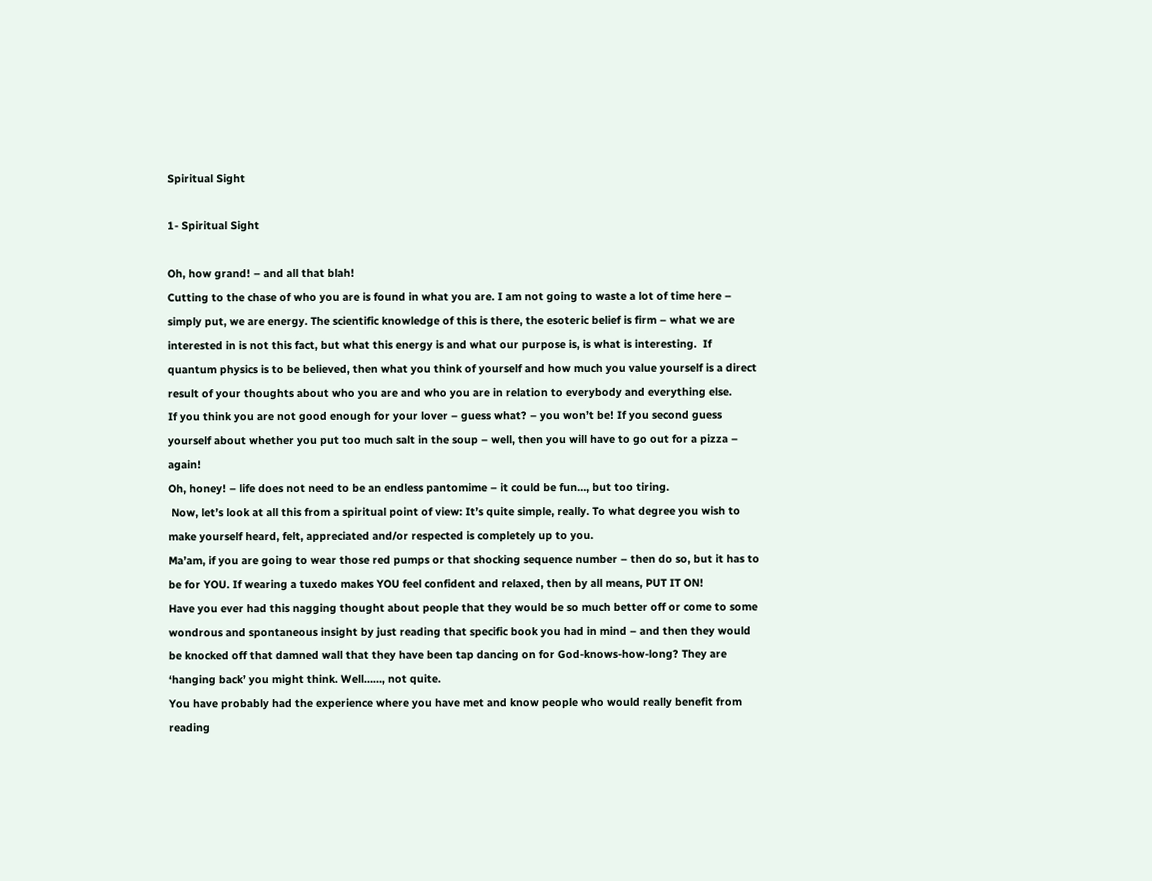Spiritual Sight

1- Spiritual Sight

Oh, how grand! – and all that blah!
Cutting to the chase of who you are is found in what you are. I am not going to waste a lot of time here – simply put, we are energy. The scientific knowledge of this is there, the esoteric belief is firm – what we are interested in is not this fact, but what this energy is and what our purpose is, is what is interesting.  If quantum physics is to be believed, then what you think of yourself and how much you value yourself is a direct result of your thoughts about who you are and who you are in relation to everybody and everything else.
If you think you are not good enough for your lover – guess what? – you won’t be! If you second guess yourself about whether you put too much salt in the soup – well, then you will have to go out for a pizza – again!
Oh, honey! – life does not need to be an endless pantomime – it could be fun…, but too tiring.
 Now, let’s look at all this from a spiritual point of view: It’s quite simple, really. To what degree you wish to make yourself heard, felt, appreciated and/or respected is completely up to you.
Ma’am, if you are going to wear those red pumps or that shocking sequence number – then do so, but it has to be for YOU. If wearing a tuxedo makes YOU feel confident and relaxed, then by all means, PUT IT ON!
Have you ever had this nagging thought about people that they would be so much better off or come to some wondrous and spontaneous insight by just reading that specific book you had in mind – and then they would be knocked off that damned wall that they have been tap dancing on for God-knows-how-long? They are ‘hanging back’ you might think. Well……, not quite.
You have probably had the experience where you have met and know people who would really benefit from reading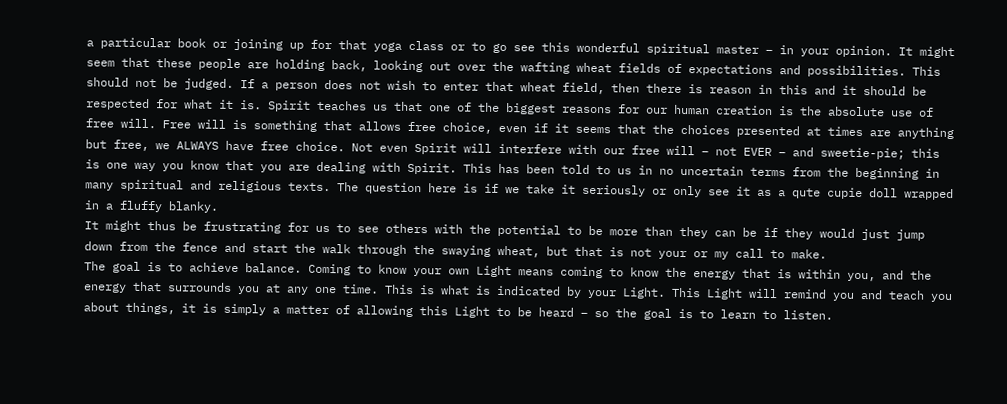a particular book or joining up for that yoga class or to go see this wonderful spiritual master – in your opinion. It might seem that these people are holding back, looking out over the wafting wheat fields of expectations and possibilities. This should not be judged. If a person does not wish to enter that wheat field, then there is reason in this and it should be respected for what it is. Spirit teaches us that one of the biggest reasons for our human creation is the absolute use of free will. Free will is something that allows free choice, even if it seems that the choices presented at times are anything but free, we ALWAYS have free choice. Not even Spirit will interfere with our free will – not EVER – and sweetie-pie; this is one way you know that you are dealing with Spirit. This has been told to us in no uncertain terms from the beginning in many spiritual and religious texts. The question here is if we take it seriously or only see it as a qute cupie doll wrapped in a fluffy blanky.
It might thus be frustrating for us to see others with the potential to be more than they can be if they would just jump down from the fence and start the walk through the swaying wheat, but that is not your or my call to make.
The goal is to achieve balance. Coming to know your own Light means coming to know the energy that is within you, and the energy that surrounds you at any one time. This is what is indicated by your Light. This Light will remind you and teach you about things, it is simply a matter of allowing this Light to be heard – so the goal is to learn to listen.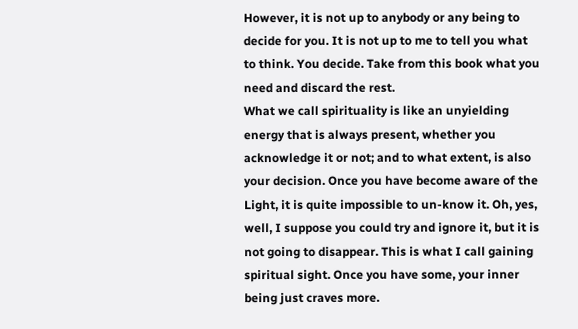However, it is not up to anybody or any being to decide for you. It is not up to me to tell you what to think. You decide. Take from this book what you need and discard the rest.
What we call spirituality is like an unyielding energy that is always present, whether you acknowledge it or not; and to what extent, is also your decision. Once you have become aware of the Light, it is quite impossible to un-know it. Oh, yes, well, I suppose you could try and ignore it, but it is not going to disappear. This is what I call gaining spiritual sight. Once you have some, your inner being just craves more.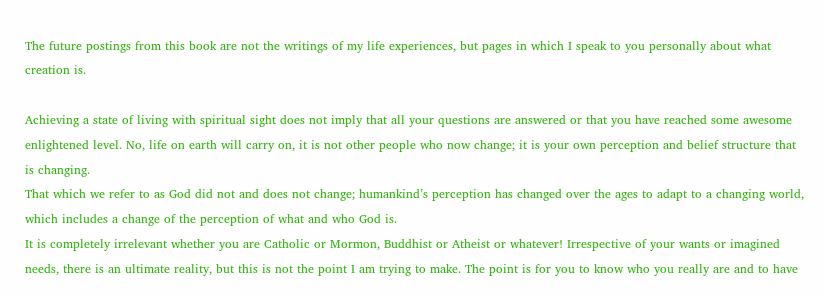The future postings from this book are not the writings of my life experiences, but pages in which I speak to you personally about what creation is.

Achieving a state of living with spiritual sight does not imply that all your questions are answered or that you have reached some awesome enlightened level. No, life on earth will carry on, it is not other people who now change; it is your own perception and belief structure that is changing.
That which we refer to as God did not and does not change; humankind’s perception has changed over the ages to adapt to a changing world, which includes a change of the perception of what and who God is.
It is completely irrelevant whether you are Catholic or Mormon, Buddhist or Atheist or whatever! Irrespective of your wants or imagined needs, there is an ultimate reality, but this is not the point I am trying to make. The point is for you to know who you really are and to have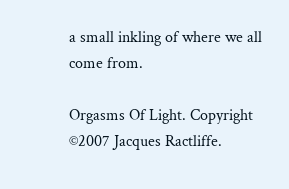a small inkling of where we all come from.

Orgasms Of Light. Copyright ©2007 Jacques Ractliffe.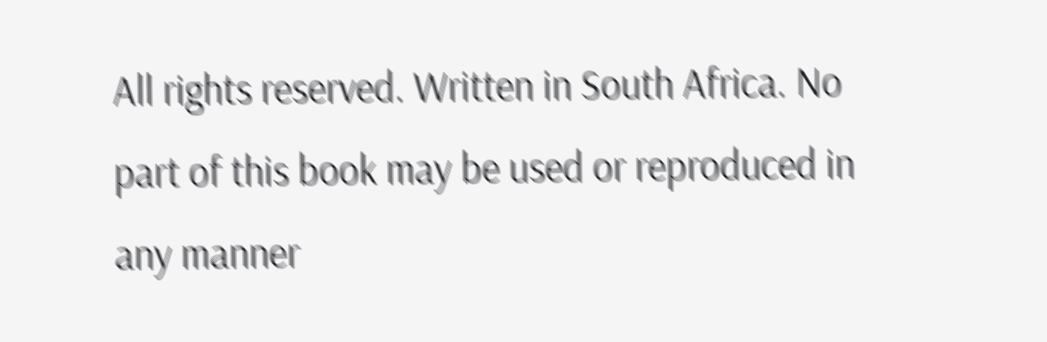All rights reserved. Written in South Africa. No part of this book may be used or reproduced in any manner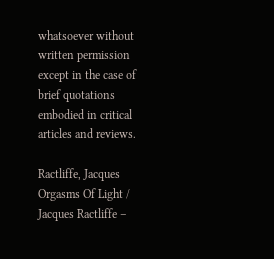whatsoever without written permission except in the case of brief quotations embodied in critical articles and reviews.

Ractliffe, Jacques
Orgasms Of Light / Jacques Ractliffe –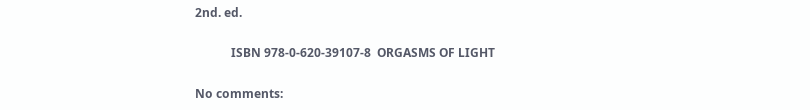2nd. ed.

            ISBN 978-0-620-39107-8  ORGASMS OF LIGHT

No comments: